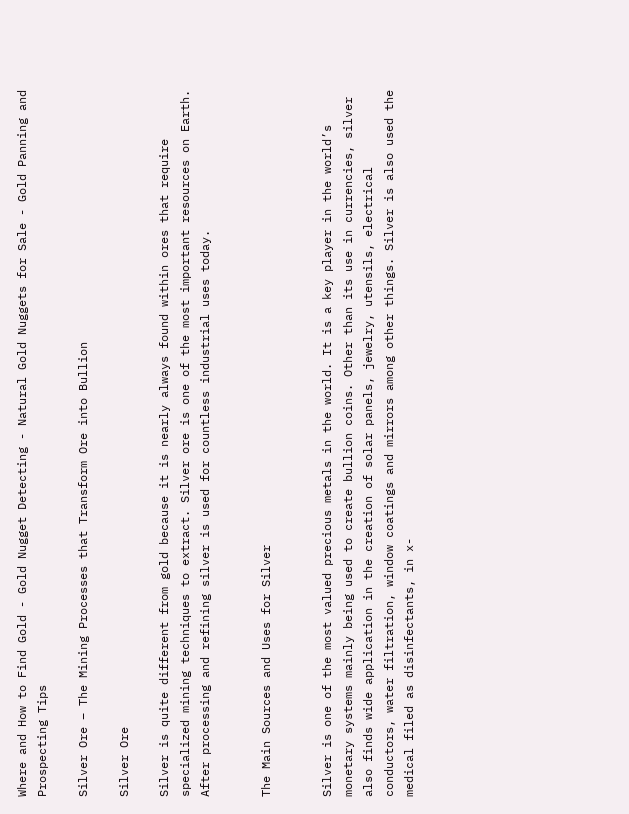Where and How to Find Gold - Gold Nugget Detecting - Natural Gold Nuggets for Sale - Gold Panning and Prospecting Tips

Silver Ore – The Mining Processes that Transform Ore into Bullion

Silver Ore

Silver is quite different from gold because it is nearly always found within ores that require specialized mining techniques to extract. Silver ore is one of the most important resources on Earth. After processing and refining silver is used for countless industrial uses today.


The Main Sources and Uses for Silver


Silver is one of the most valued precious metals in the world. It is a key player in the world’s monetary systems mainly being used to create bullion coins. Other than its use in currencies, silver also finds wide application in the creation of solar panels, jewelry, utensils, electrical conductors, water filtration, window coatings and mirrors among other things. Silver is also used the medical filed as disinfectants, in x-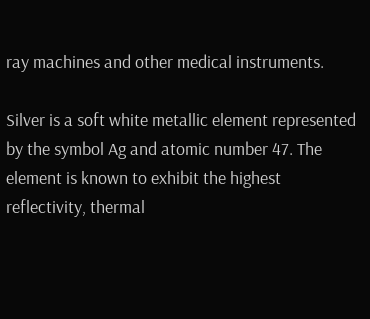ray machines and other medical instruments.

Silver is a soft white metallic element represented by the symbol Ag and atomic number 47. The element is known to exhibit the highest reflectivity, thermal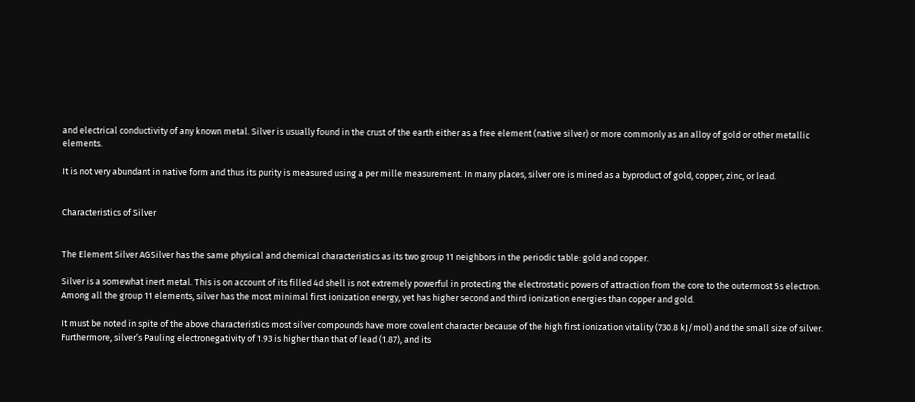and electrical conductivity of any known metal. Silver is usually found in the crust of the earth either as a free element (native silver) or more commonly as an alloy of gold or other metallic elements.

It is not very abundant in native form and thus its purity is measured using a per mille measurement. In many places, silver ore is mined as a byproduct of gold, copper, zinc, or lead.


Characteristics of Silver


The Element Silver AGSilver has the same physical and chemical characteristics as its two group 11 neighbors in the periodic table: gold and copper.

Silver is a somewhat inert metal. This is on account of its filled 4d shell is not extremely powerful in protecting the electrostatic powers of attraction from the core to the outermost 5s electron. Among all the group 11 elements, silver has the most minimal first ionization energy, yet has higher second and third ionization energies than copper and gold.

It must be noted in spite of the above characteristics most silver compounds have more covalent character because of the high first ionization vitality (730.8 kJ/mol) and the small size of silver. Furthermore, silver’s Pauling electronegativity of 1.93 is higher than that of lead (1.87), and its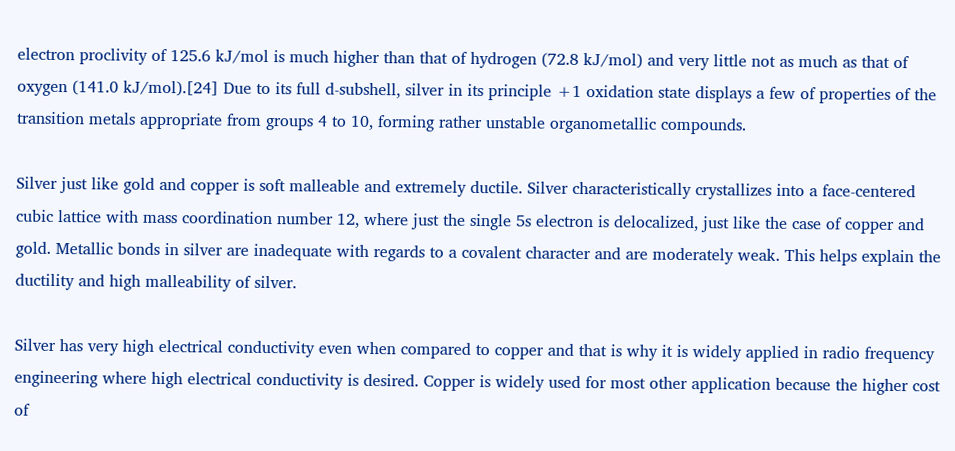electron proclivity of 125.6 kJ/mol is much higher than that of hydrogen (72.8 kJ/mol) and very little not as much as that of oxygen (141.0 kJ/mol).[24] Due to its full d-subshell, silver in its principle +1 oxidation state displays a few of properties of the transition metals appropriate from groups 4 to 10, forming rather unstable organometallic compounds.

Silver just like gold and copper is soft malleable and extremely ductile. Silver characteristically crystallizes into a face-centered cubic lattice with mass coordination number 12, where just the single 5s electron is delocalized, just like the case of copper and gold. Metallic bonds in silver are inadequate with regards to a covalent character and are moderately weak. This helps explain the ductility and high malleability of silver.

Silver has very high electrical conductivity even when compared to copper and that is why it is widely applied in radio frequency engineering where high electrical conductivity is desired. Copper is widely used for most other application because the higher cost of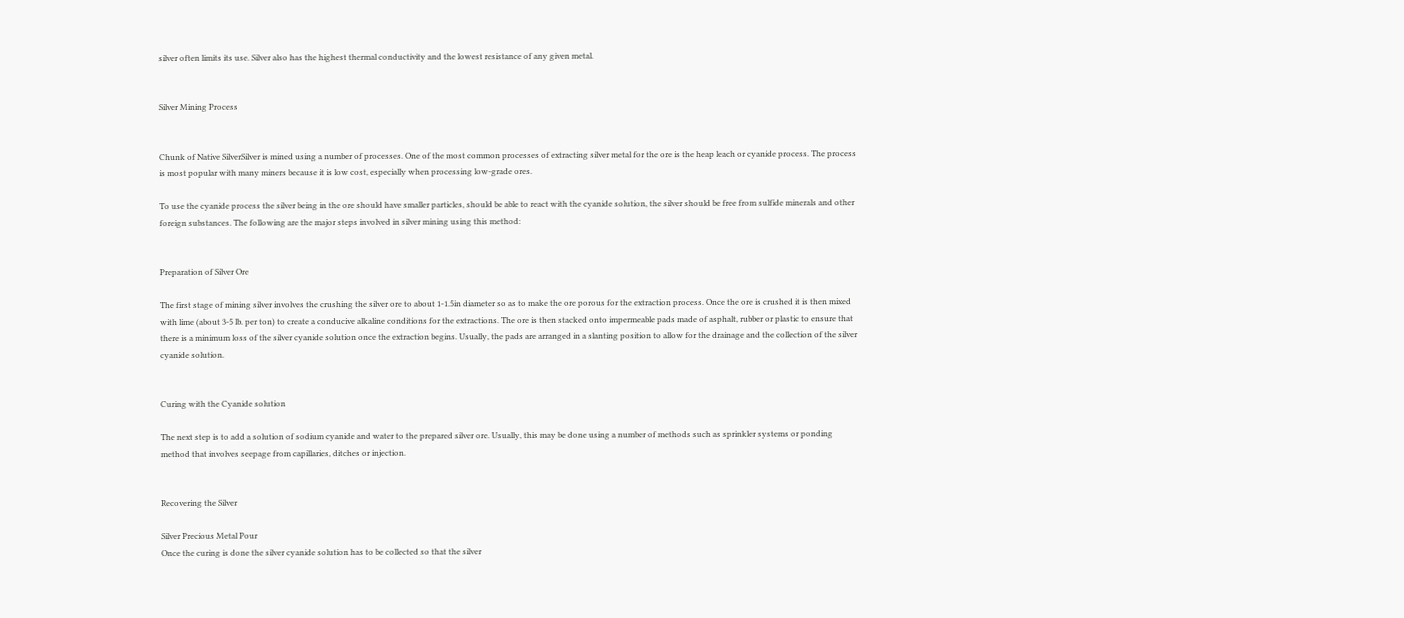silver often limits its use. Silver also has the highest thermal conductivity and the lowest resistance of any given metal.


Silver Mining Process


Chunk of Native SilverSilver is mined using a number of processes. One of the most common processes of extracting silver metal for the ore is the heap leach or cyanide process. The process is most popular with many miners because it is low cost, especially when processing low-grade ores.

To use the cyanide process the silver being in the ore should have smaller particles, should be able to react with the cyanide solution, the silver should be free from sulfide minerals and other foreign substances. The following are the major steps involved in silver mining using this method:


Preparation of Silver Ore

The first stage of mining silver involves the crushing the silver ore to about 1-1.5in diameter so as to make the ore porous for the extraction process. Once the ore is crushed it is then mixed with lime (about 3-5 lb. per ton) to create a conducive alkaline conditions for the extractions. The ore is then stacked onto impermeable pads made of asphalt, rubber or plastic to ensure that there is a minimum loss of the silver cyanide solution once the extraction begins. Usually, the pads are arranged in a slanting position to allow for the drainage and the collection of the silver cyanide solution.


Curing with the Cyanide solution

The next step is to add a solution of sodium cyanide and water to the prepared silver ore. Usually, this may be done using a number of methods such as sprinkler systems or ponding method that involves seepage from capillaries, ditches or injection.


Recovering the Silver

Silver Precious Metal Pour
Once the curing is done the silver cyanide solution has to be collected so that the silver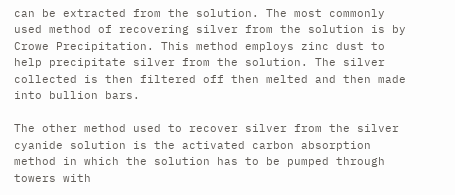can be extracted from the solution. The most commonly used method of recovering silver from the solution is by Crowe Precipitation. This method employs zinc dust to help precipitate silver from the solution. The silver collected is then filtered off then melted and then made into bullion bars.

The other method used to recover silver from the silver cyanide solution is the activated carbon absorption method in which the solution has to be pumped through towers with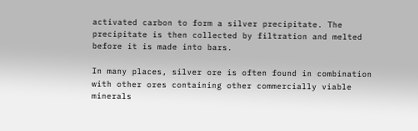activated carbon to form a silver precipitate. The precipitate is then collected by filtration and melted before it is made into bars.

In many places, silver ore is often found in combination with other ores containing other commercially viable minerals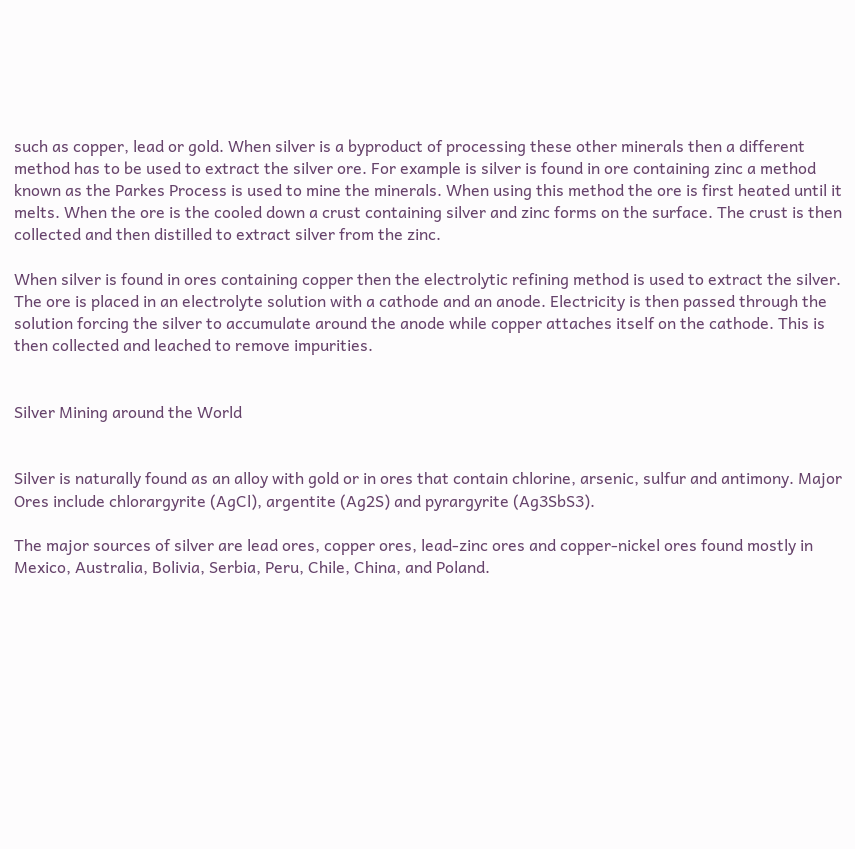such as copper, lead or gold. When silver is a byproduct of processing these other minerals then a different method has to be used to extract the silver ore. For example is silver is found in ore containing zinc a method known as the Parkes Process is used to mine the minerals. When using this method the ore is first heated until it melts. When the ore is the cooled down a crust containing silver and zinc forms on the surface. The crust is then collected and then distilled to extract silver from the zinc.

When silver is found in ores containing copper then the electrolytic refining method is used to extract the silver. The ore is placed in an electrolyte solution with a cathode and an anode. Electricity is then passed through the solution forcing the silver to accumulate around the anode while copper attaches itself on the cathode. This is then collected and leached to remove impurities.


Silver Mining around the World


Silver is naturally found as an alloy with gold or in ores that contain chlorine, arsenic, sulfur and antimony. Major Ores include chlorargyrite (AgCl), argentite (Ag2S) and pyrargyrite (Ag3SbS3).

The major sources of silver are lead ores, copper ores, lead-zinc ores and copper-nickel ores found mostly in Mexico, Australia, Bolivia, Serbia, Peru, Chile, China, and Poland.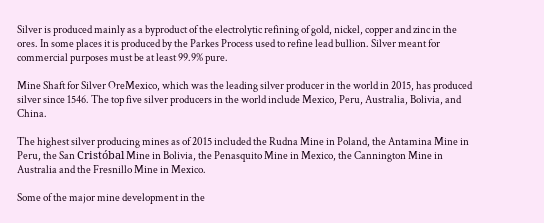Silver is produced mainly as a byproduct of the electrolytic refining of gold, nickel, copper and zinc in the ores. In some places it is produced by the Parkes Process used to refine lead bullion. Silver meant for commercial purposes must be at least 99.9% pure.

Mine Shaft for Silver OreMexico, which was the leading silver producer in the world in 2015, has produced silver since 1546. The top five silver producers in the world include Mexico, Peru, Australia, Bolivia, and China.

The highest silver producing mines as of 2015 included the Rudna Mine in Poland, the Antamina Mine in Peru, the San Cristóbal Mine in Bolivia, the Penasquito Mine in Mexico, the Cannington Mine in Australia and the Fresnillo Mine in Mexico.

Some of the major mine development in the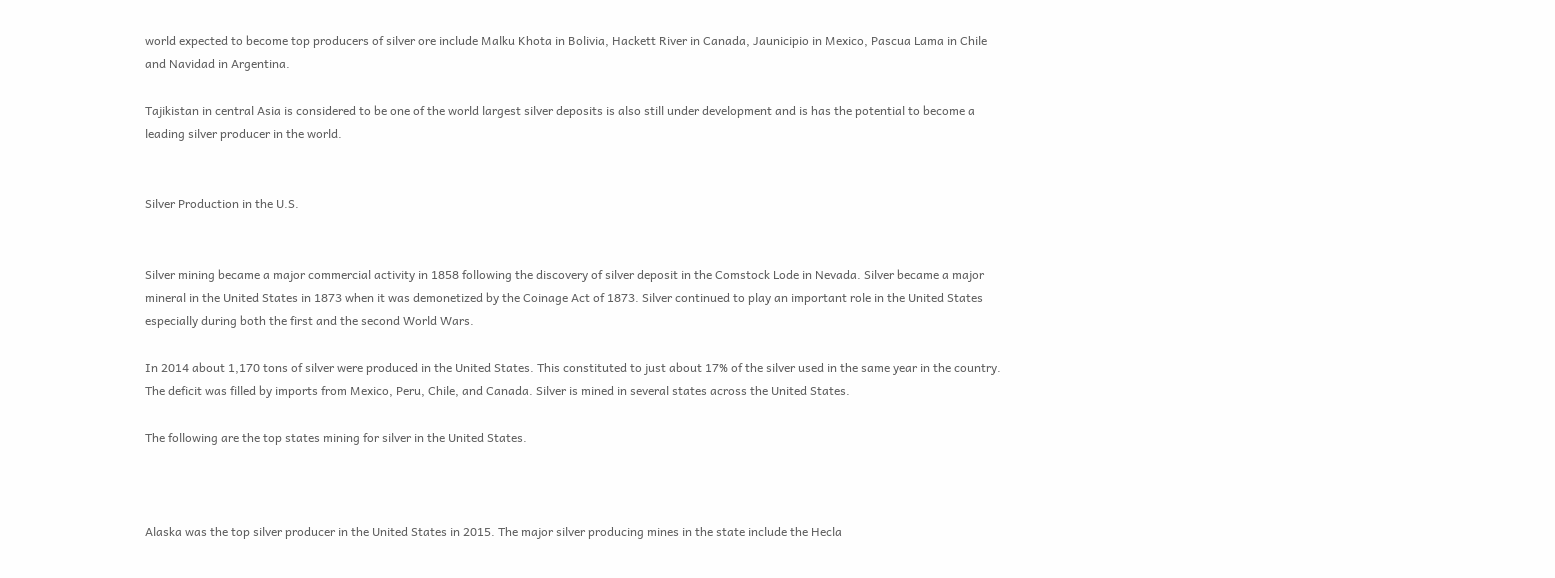world expected to become top producers of silver ore include Malku Khota in Bolivia, Hackett River in Canada, Jaunicipio in Mexico, Pascua Lama in Chile and Navidad in Argentina.

Tajikistan in central Asia is considered to be one of the world largest silver deposits is also still under development and is has the potential to become a leading silver producer in the world.


Silver Production in the U.S.


Silver mining became a major commercial activity in 1858 following the discovery of silver deposit in the Comstock Lode in Nevada. Silver became a major mineral in the United States in 1873 when it was demonetized by the Coinage Act of 1873. Silver continued to play an important role in the United States especially during both the first and the second World Wars.

In 2014 about 1,170 tons of silver were produced in the United States. This constituted to just about 17% of the silver used in the same year in the country. The deficit was filled by imports from Mexico, Peru, Chile, and Canada. Silver is mined in several states across the United States.

The following are the top states mining for silver in the United States.



Alaska was the top silver producer in the United States in 2015. The major silver producing mines in the state include the Hecla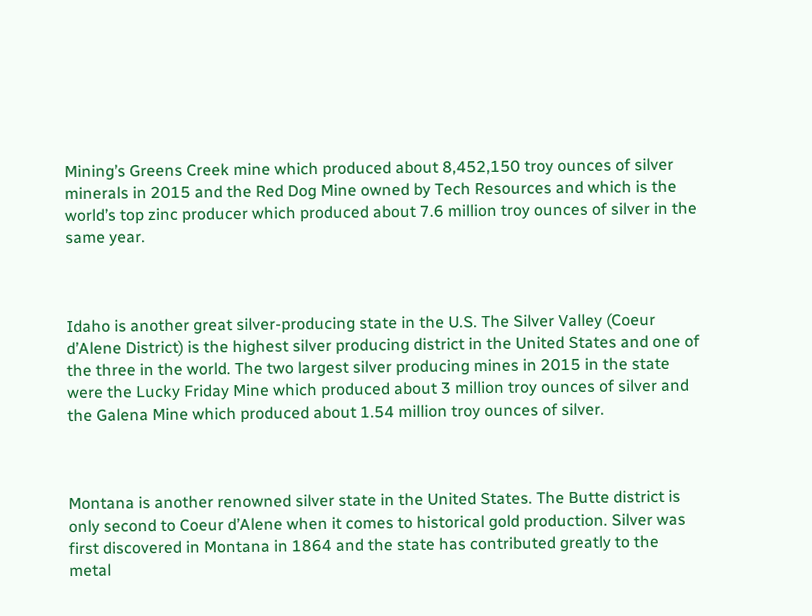Mining’s Greens Creek mine which produced about 8,452,150 troy ounces of silver minerals in 2015 and the Red Dog Mine owned by Tech Resources and which is the world’s top zinc producer which produced about 7.6 million troy ounces of silver in the same year.



Idaho is another great silver-producing state in the U.S. The Silver Valley (Coeur d’Alene District) is the highest silver producing district in the United States and one of the three in the world. The two largest silver producing mines in 2015 in the state were the Lucky Friday Mine which produced about 3 million troy ounces of silver and the Galena Mine which produced about 1.54 million troy ounces of silver.



Montana is another renowned silver state in the United States. The Butte district is only second to Coeur d’Alene when it comes to historical gold production. Silver was first discovered in Montana in 1864 and the state has contributed greatly to the metal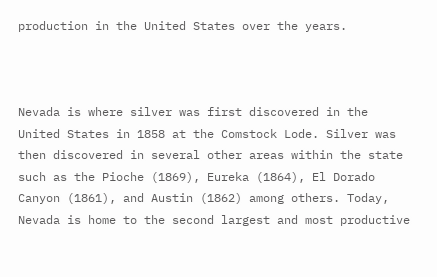production in the United States over the years.



Nevada is where silver was first discovered in the United States in 1858 at the Comstock Lode. Silver was then discovered in several other areas within the state such as the Pioche (1869), Eureka (1864), El Dorado Canyon (1861), and Austin (1862) among others. Today, Nevada is home to the second largest and most productive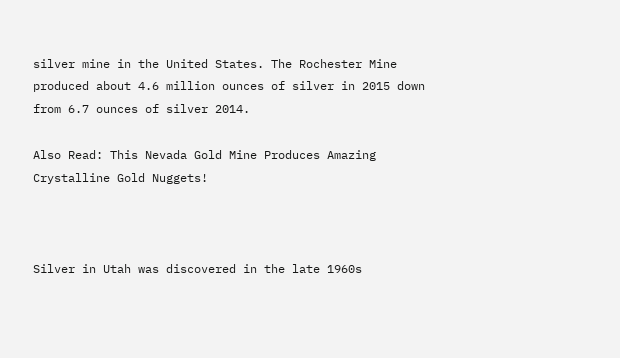silver mine in the United States. The Rochester Mine produced about 4.6 million ounces of silver in 2015 down from 6.7 ounces of silver 2014.

Also Read: This Nevada Gold Mine Produces Amazing Crystalline Gold Nuggets!



Silver in Utah was discovered in the late 1960s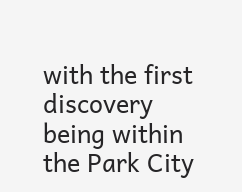with the first discovery being within the Park City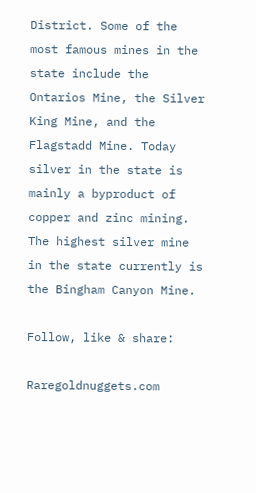District. Some of the most famous mines in the state include the Ontarios Mine, the Silver King Mine, and the Flagstadd Mine. Today silver in the state is mainly a byproduct of copper and zinc mining. The highest silver mine in the state currently is the Bingham Canyon Mine.

Follow, like & share:

Raregoldnuggets.com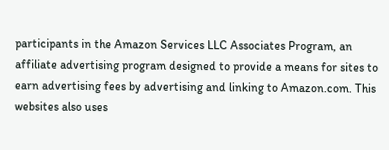participants in the Amazon Services LLC Associates Program, an affiliate advertising program designed to provide a means for sites to earn advertising fees by advertising and linking to Amazon.com. This websites also uses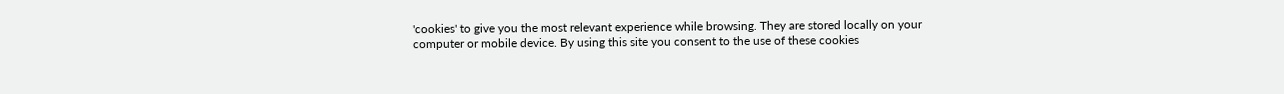'cookies' to give you the most relevant experience while browsing. They are stored locally on your computer or mobile device. By using this site you consent to the use of these cookies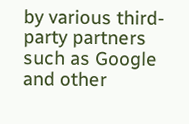by various third-party partners such as Google and other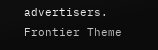advertisers. Frontier Theme